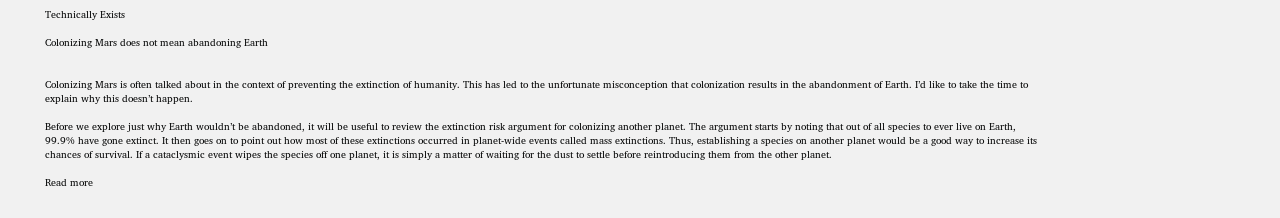Technically Exists

Colonizing Mars does not mean abandoning Earth


Colonizing Mars is often talked about in the context of preventing the extinction of humanity. This has led to the unfortunate misconception that colonization results in the abandonment of Earth. I’d like to take the time to explain why this doesn’t happen.

Before we explore just why Earth wouldn’t be abandoned, it will be useful to review the extinction risk argument for colonizing another planet. The argument starts by noting that out of all species to ever live on Earth, 99.9% have gone extinct. It then goes on to point out how most of these extinctions occurred in planet-wide events called mass extinctions. Thus, establishing a species on another planet would be a good way to increase its chances of survival. If a cataclysmic event wipes the species off one planet, it is simply a matter of waiting for the dust to settle before reintroducing them from the other planet.

Read more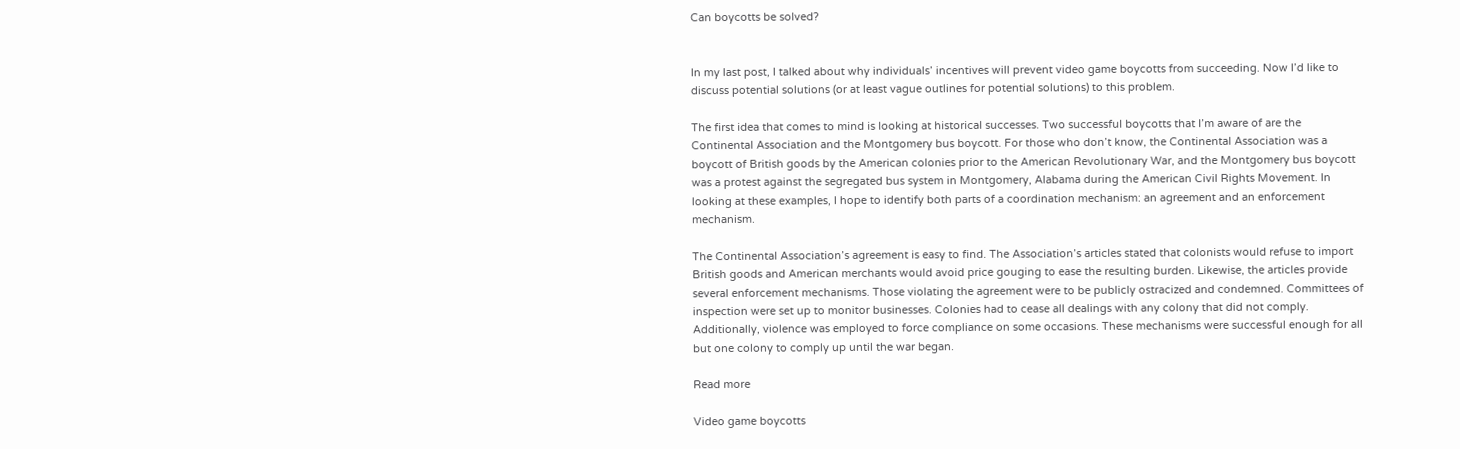Can boycotts be solved?


In my last post, I talked about why individuals’ incentives will prevent video game boycotts from succeeding. Now I’d like to discuss potential solutions (or at least vague outlines for potential solutions) to this problem.

The first idea that comes to mind is looking at historical successes. Two successful boycotts that I’m aware of are the Continental Association and the Montgomery bus boycott. For those who don’t know, the Continental Association was a boycott of British goods by the American colonies prior to the American Revolutionary War, and the Montgomery bus boycott was a protest against the segregated bus system in Montgomery, Alabama during the American Civil Rights Movement. In looking at these examples, I hope to identify both parts of a coordination mechanism: an agreement and an enforcement mechanism.

The Continental Association’s agreement is easy to find. The Association’s articles stated that colonists would refuse to import British goods and American merchants would avoid price gouging to ease the resulting burden. Likewise, the articles provide several enforcement mechanisms. Those violating the agreement were to be publicly ostracized and condemned. Committees of inspection were set up to monitor businesses. Colonies had to cease all dealings with any colony that did not comply. Additionally, violence was employed to force compliance on some occasions. These mechanisms were successful enough for all but one colony to comply up until the war began.

Read more

Video game boycotts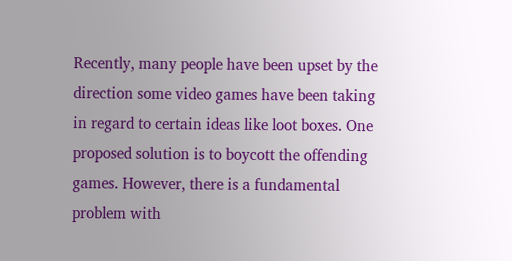Recently, many people have been upset by the direction some video games have been taking in regard to certain ideas like loot boxes. One proposed solution is to boycott the offending games. However, there is a fundamental problem with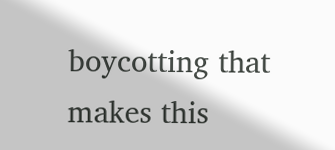boycotting that makes this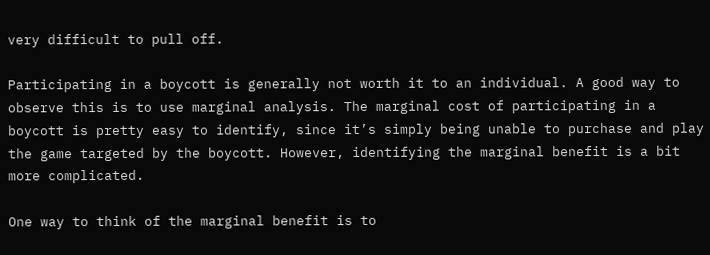very difficult to pull off.

Participating in a boycott is generally not worth it to an individual. A good way to observe this is to use marginal analysis. The marginal cost of participating in a boycott is pretty easy to identify, since it’s simply being unable to purchase and play the game targeted by the boycott. However, identifying the marginal benefit is a bit more complicated.

One way to think of the marginal benefit is to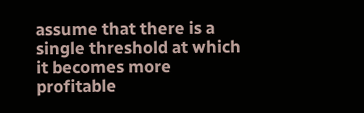assume that there is a single threshold at which it becomes more profitable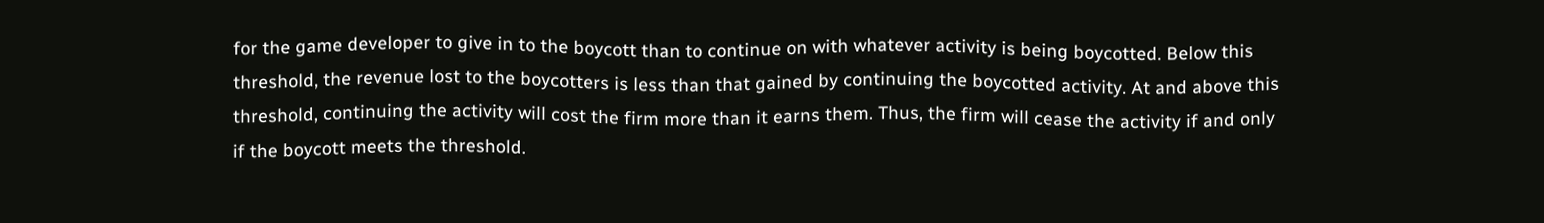for the game developer to give in to the boycott than to continue on with whatever activity is being boycotted. Below this threshold, the revenue lost to the boycotters is less than that gained by continuing the boycotted activity. At and above this threshold, continuing the activity will cost the firm more than it earns them. Thus, the firm will cease the activity if and only if the boycott meets the threshold.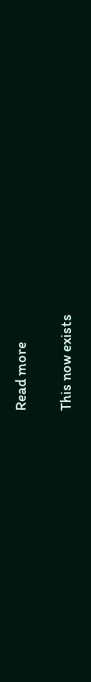Read more

This now exists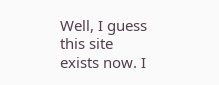Well, I guess this site exists now. I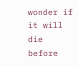wonder if it will die before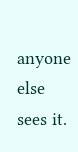anyone else sees it.